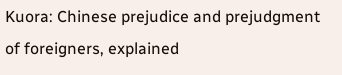Kuora: Chinese prejudice and prejudgment of foreigners, explained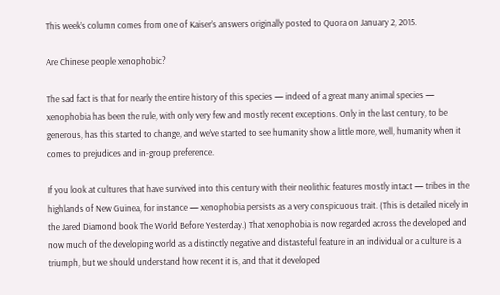This week’s column comes from one of Kaiser’s answers originally posted to Quora on January 2, 2015.

Are Chinese people xenophobic?

The sad fact is that for nearly the entire history of this species — indeed of a great many animal species — xenophobia has been the rule, with only very few and mostly recent exceptions. Only in the last century, to be generous, has this started to change, and we’ve started to see humanity show a little more, well, humanity when it comes to prejudices and in-group preference.

If you look at cultures that have survived into this century with their neolithic features mostly intact — tribes in the highlands of New Guinea, for instance — xenophobia persists as a very conspicuous trait. (This is detailed nicely in the Jared Diamond book The World Before Yesterday.) That xenophobia is now regarded across the developed and now much of the developing world as a distinctly negative and distasteful feature in an individual or a culture is a triumph, but we should understand how recent it is, and that it developed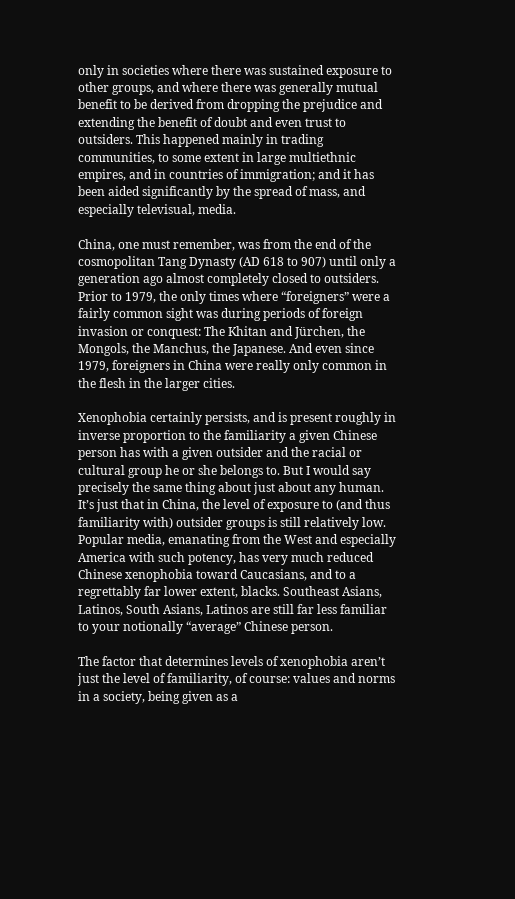only in societies where there was sustained exposure to other groups, and where there was generally mutual benefit to be derived from dropping the prejudice and extending the benefit of doubt and even trust to outsiders. This happened mainly in trading communities, to some extent in large multiethnic empires, and in countries of immigration; and it has been aided significantly by the spread of mass, and especially televisual, media.

China, one must remember, was from the end of the cosmopolitan Tang Dynasty (AD 618 to 907) until only a generation ago almost completely closed to outsiders. Prior to 1979, the only times where “foreigners” were a fairly common sight was during periods of foreign invasion or conquest: The Khitan and Jürchen, the Mongols, the Manchus, the Japanese. And even since 1979, foreigners in China were really only common in the flesh in the larger cities.

Xenophobia certainly persists, and is present roughly in inverse proportion to the familiarity a given Chinese person has with a given outsider and the racial or cultural group he or she belongs to. But I would say precisely the same thing about just about any human. It’s just that in China, the level of exposure to (and thus familiarity with) outsider groups is still relatively low. Popular media, emanating from the West and especially America with such potency, has very much reduced Chinese xenophobia toward Caucasians, and to a regrettably far lower extent, blacks. Southeast Asians, Latinos, South Asians, Latinos are still far less familiar to your notionally “average” Chinese person.

The factor that determines levels of xenophobia aren’t just the level of familiarity, of course: values and norms in a society, being given as a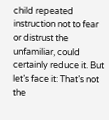child repeated instruction not to fear or distrust the unfamiliar, could certainly reduce it. But let’s face it: That’s not the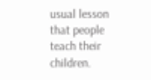usual lesson that people teach their children.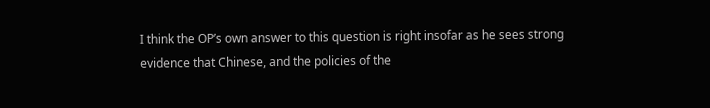I think the OP’s own answer to this question is right insofar as he sees strong evidence that Chinese, and the policies of the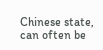Chinese state, can often be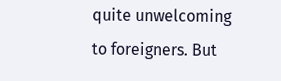quite unwelcoming to foreigners. But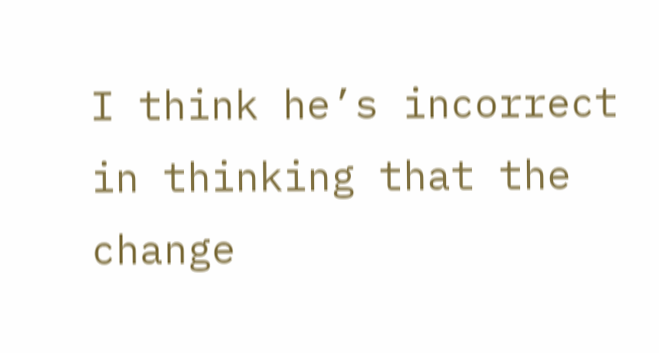I think he’s incorrect in thinking that the change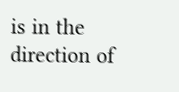is in the direction of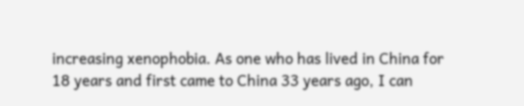increasing xenophobia. As one who has lived in China for 18 years and first came to China 33 years ago, I can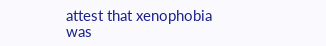attest that xenophobia was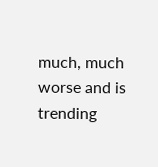much, much worse and is trending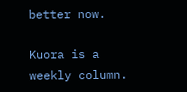better now.

Kuora is a weekly column.